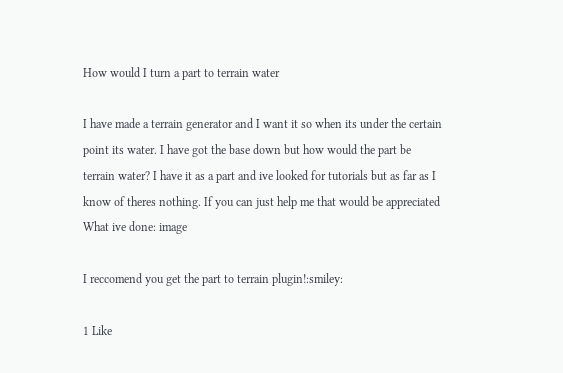How would I turn a part to terrain water

I have made a terrain generator and I want it so when its under the certain point its water. I have got the base down but how would the part be terrain water? I have it as a part and ive looked for tutorials but as far as I know of theres nothing. If you can just help me that would be appreciated What ive done: image

I reccomend you get the part to terrain plugin!:smiley:

1 Like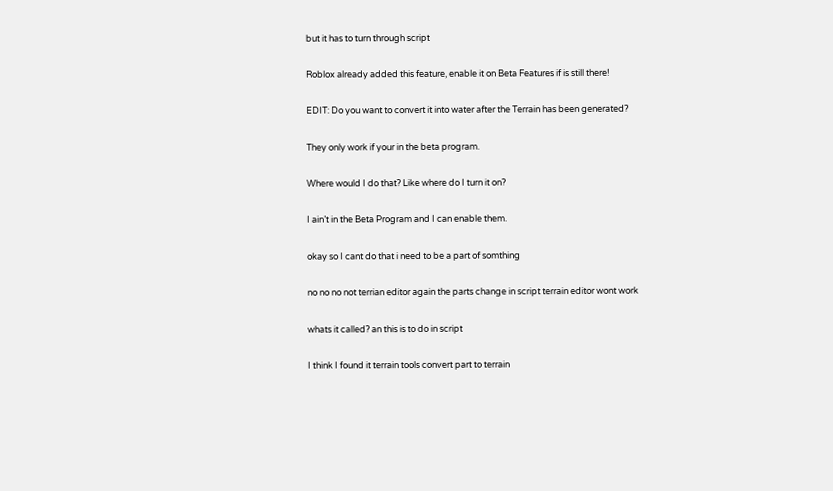but it has to turn through script

Roblox already added this feature, enable it on Beta Features if is still there!

EDIT: Do you want to convert it into water after the Terrain has been generated?

They only work if your in the beta program.

Where would I do that? Like where do I turn it on?

I ain’t in the Beta Program and I can enable them.

okay so I cant do that i need to be a part of somthing

no no no not terrian editor again the parts change in script terrain editor wont work

whats it called? an this is to do in script

I think I found it terrain tools convert part to terrain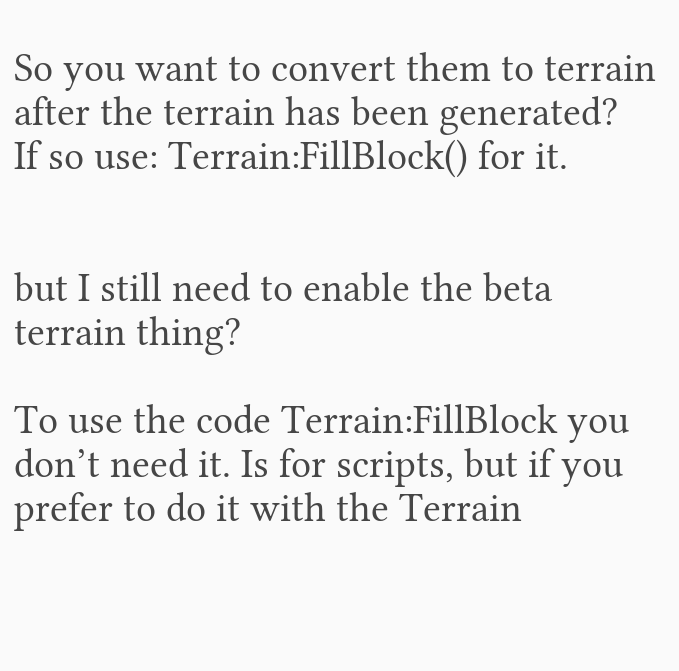So you want to convert them to terrain after the terrain has been generated?
If so use: Terrain:FillBlock() for it.


but I still need to enable the beta terrain thing?

To use the code Terrain:FillBlock you don’t need it. Is for scripts, but if you prefer to do it with the Terrain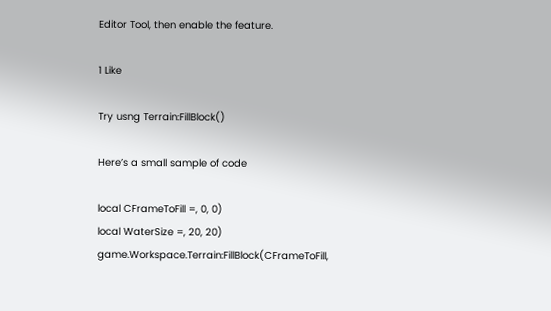Editor Tool, then enable the feature.

1 Like

Try usng Terrain:FillBlock()

Here’s a small sample of code

local CFrameToFill =, 0, 0)
local WaterSize =, 20, 20)
game.Workspace.Terrain:FillBlock(CFrameToFill,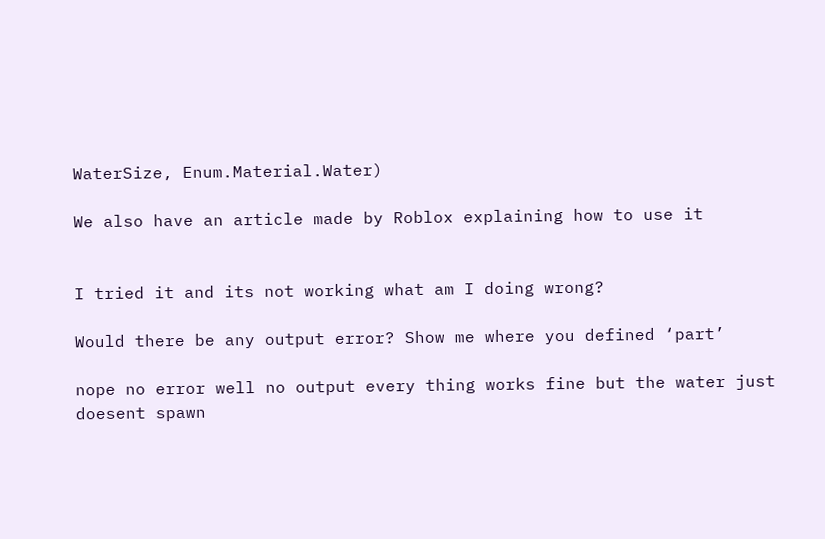WaterSize, Enum.Material.Water)

We also have an article made by Roblox explaining how to use it


I tried it and its not working what am I doing wrong?

Would there be any output error? Show me where you defined ‘part’

nope no error well no output every thing works fine but the water just doesent spawn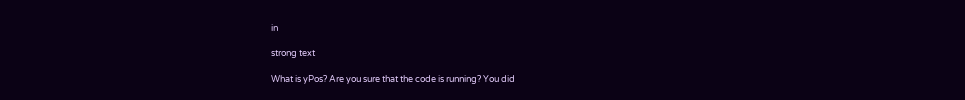in

strong text

What is yPos? Are you sure that the code is running? You did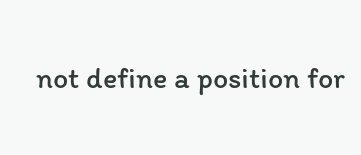not define a position for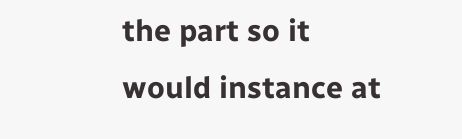the part so it would instance at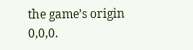the game’s origin 0,0,0.